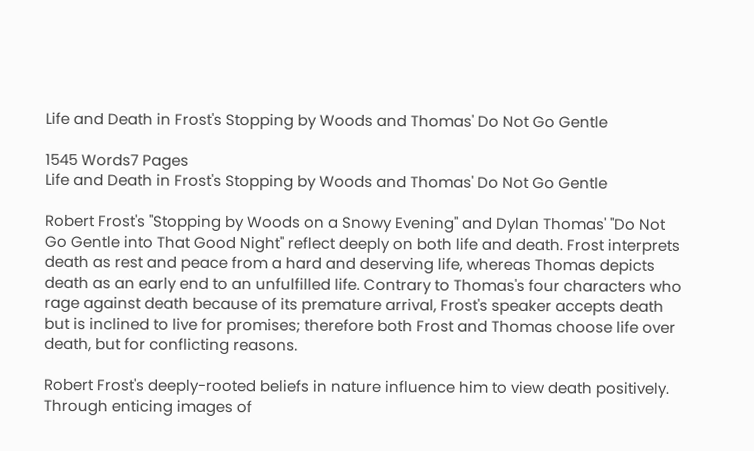Life and Death in Frost's Stopping by Woods and Thomas' Do Not Go Gentle

1545 Words7 Pages
Life and Death in Frost's Stopping by Woods and Thomas' Do Not Go Gentle

Robert Frost's "Stopping by Woods on a Snowy Evening" and Dylan Thomas' "Do Not Go Gentle into That Good Night" reflect deeply on both life and death. Frost interprets death as rest and peace from a hard and deserving life, whereas Thomas depicts death as an early end to an unfulfilled life. Contrary to Thomas's four characters who rage against death because of its premature arrival, Frost's speaker accepts death but is inclined to live for promises; therefore both Frost and Thomas choose life over death, but for conflicting reasons.

Robert Frost's deeply-rooted beliefs in nature influence him to view death positively. Through enticing images of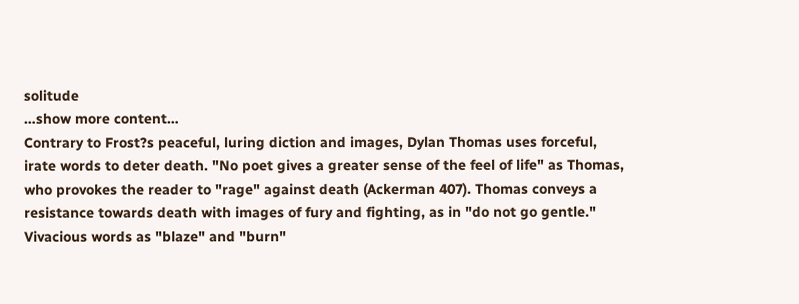solitude
…show more content…
Contrary to Frost?s peaceful, luring diction and images, Dylan Thomas uses forceful, irate words to deter death. "No poet gives a greater sense of the feel of life" as Thomas, who provokes the reader to "rage" against death (Ackerman 407). Thomas conveys a resistance towards death with images of fury and fighting, as in "do not go gentle." Vivacious words as "blaze" and "burn"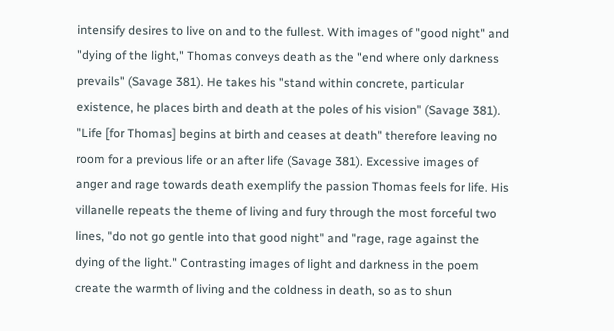intensify desires to live on and to the fullest. With images of "good night" and "dying of the light," Thomas conveys death as the "end where only darkness prevails" (Savage 381). He takes his "stand within concrete, particular existence, he places birth and death at the poles of his vision" (Savage 381). "Life [for Thomas] begins at birth and ceases at death" therefore leaving no room for a previous life or an after life (Savage 381). Excessive images of anger and rage towards death exemplify the passion Thomas feels for life. His villanelle repeats the theme of living and fury through the most forceful two lines, "do not go gentle into that good night" and "rage, rage against the dying of the light." Contrasting images of light and darkness in the poem create the warmth of living and the coldness in death, so as to shun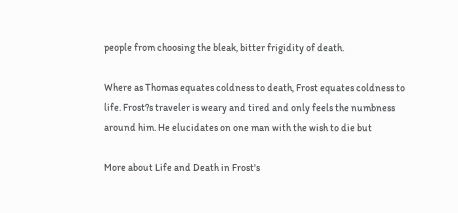people from choosing the bleak, bitter frigidity of death.

Where as Thomas equates coldness to death, Frost equates coldness to life. Frost?s traveler is weary and tired and only feels the numbness around him. He elucidates on one man with the wish to die but

More about Life and Death in Frost's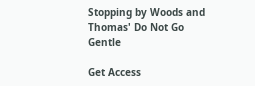Stopping by Woods and Thomas' Do Not Go Gentle

Get Access